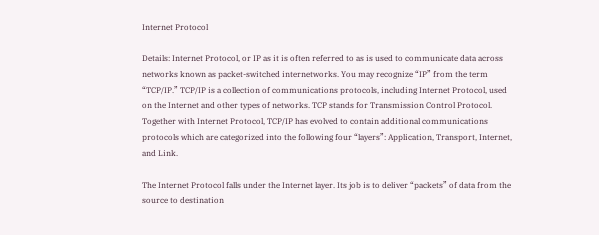Internet Protocol

Details: Internet Protocol, or IP as it is often referred to as is used to communicate data across networks known as packet-switched internetworks. You may recognize “IP” from the term “TCP/IP.” TCP/IP is a collection of communications protocols, including Internet Protocol, used on the Internet and other types of networks. TCP stands for Transmission Control Protocol. Together with Internet Protocol, TCP/IP has evolved to contain additional communications protocols which are categorized into the following four “layers”: Application, Transport, Internet, and Link.

The Internet Protocol falls under the Internet layer. Its job is to deliver “packets” of data from the source to destination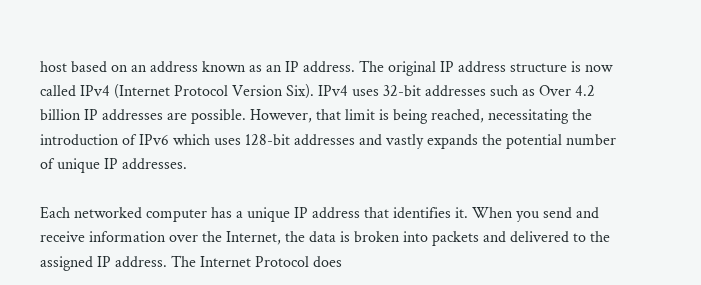host based on an address known as an IP address. The original IP address structure is now called IPv4 (Internet Protocol Version Six). IPv4 uses 32-bit addresses such as Over 4.2 billion IP addresses are possible. However, that limit is being reached, necessitating the introduction of IPv6 which uses 128-bit addresses and vastly expands the potential number of unique IP addresses.

Each networked computer has a unique IP address that identifies it. When you send and receive information over the Internet, the data is broken into packets and delivered to the assigned IP address. The Internet Protocol does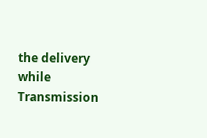the delivery while Transmission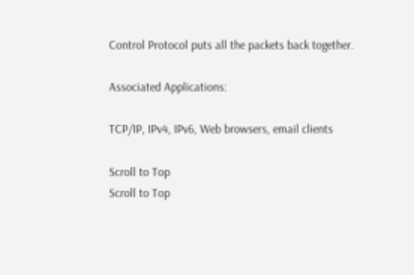Control Protocol puts all the packets back together.

Associated Applications:

TCP/IP, IPv4, IPv6, Web browsers, email clients

Scroll to Top
Scroll to Top